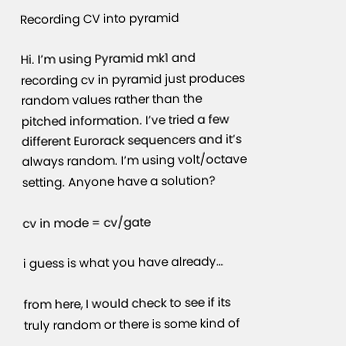Recording CV into pyramid

Hi. I’m using Pyramid mk1 and recording cv in pyramid just produces random values rather than the pitched information. I’ve tried a few different Eurorack sequencers and it’s always random. I’m using volt/octave setting. Anyone have a solution?

cv in mode = cv/gate

i guess is what you have already…

from here, I would check to see if its truly random or there is some kind of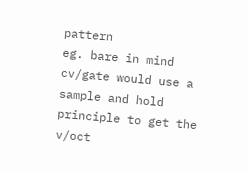pattern
eg. bare in mind cv/gate would use a sample and hold principle to get the v/oct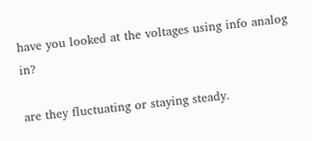have you looked at the voltages using info analog in?

are they fluctuating or staying steady.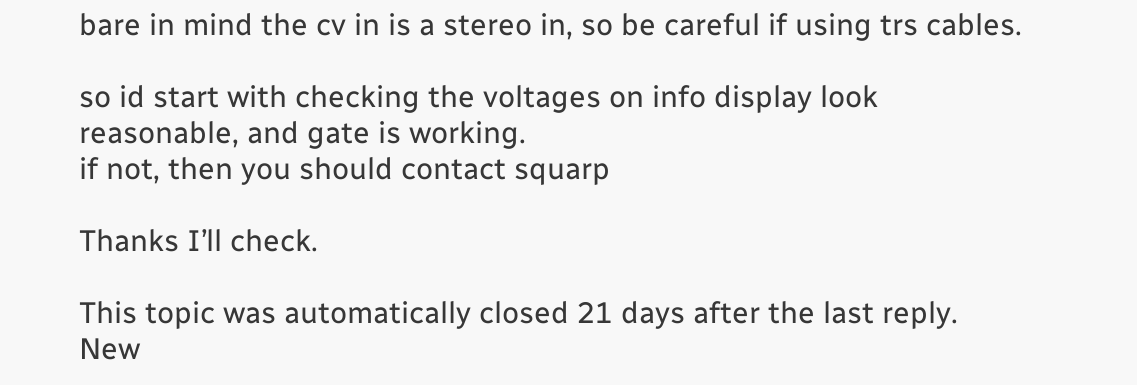bare in mind the cv in is a stereo in, so be careful if using trs cables.

so id start with checking the voltages on info display look reasonable, and gate is working.
if not, then you should contact squarp

Thanks I’ll check.

This topic was automatically closed 21 days after the last reply. New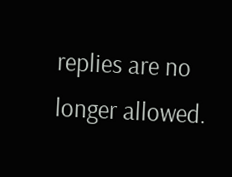replies are no longer allowed.